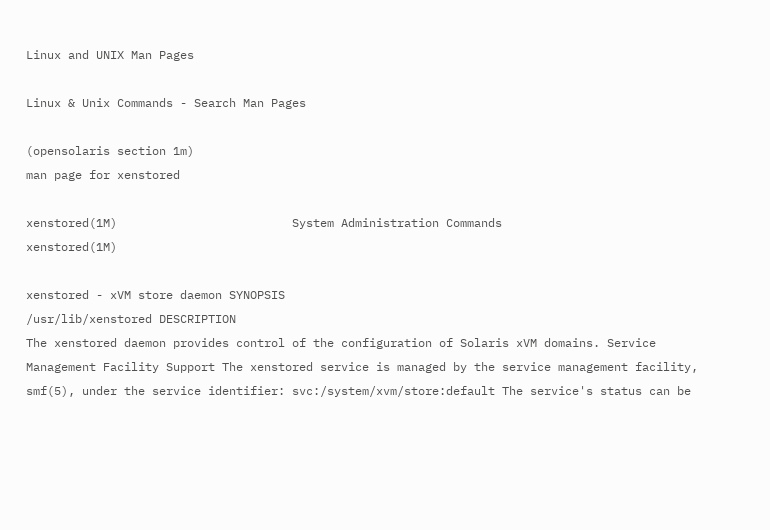Linux and UNIX Man Pages

Linux & Unix Commands - Search Man Pages

(opensolaris section 1m)
man page for xenstored

xenstored(1M)                         System Administration Commands                         xenstored(1M)

xenstored - xVM store daemon SYNOPSIS
/usr/lib/xenstored DESCRIPTION
The xenstored daemon provides control of the configuration of Solaris xVM domains. Service Management Facility Support The xenstored service is managed by the service management facility, smf(5), under the service identifier: svc:/system/xvm/store:default The service's status can be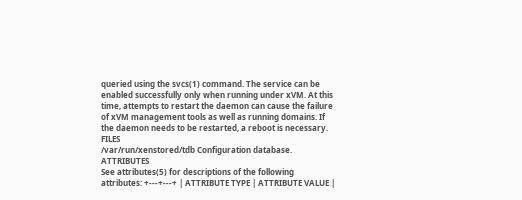queried using the svcs(1) command. The service can be enabled successfully only when running under xVM. At this time, attempts to restart the daemon can cause the failure of xVM management tools as well as running domains. If the daemon needs to be restarted, a reboot is necessary. FILES
/var/run/xenstored/tdb Configuration database. ATTRIBUTES
See attributes(5) for descriptions of the following attributes: +---+---+ | ATTRIBUTE TYPE | ATTRIBUTE VALUE |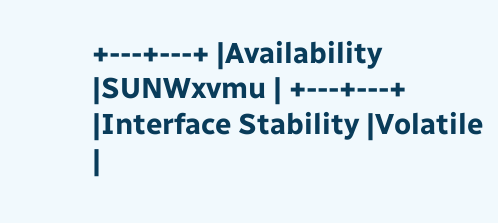+---+---+ |Availability |SUNWxvmu | +---+---+ |Interface Stability |Volatile |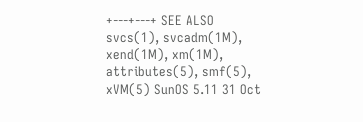+---+---+ SEE ALSO
svcs(1), svcadm(1M), xend(1M), xm(1M), attributes(5), smf(5), xVM(5) SunOS 5.11 31 Oct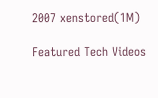2007 xenstored(1M)

Featured Tech Videos